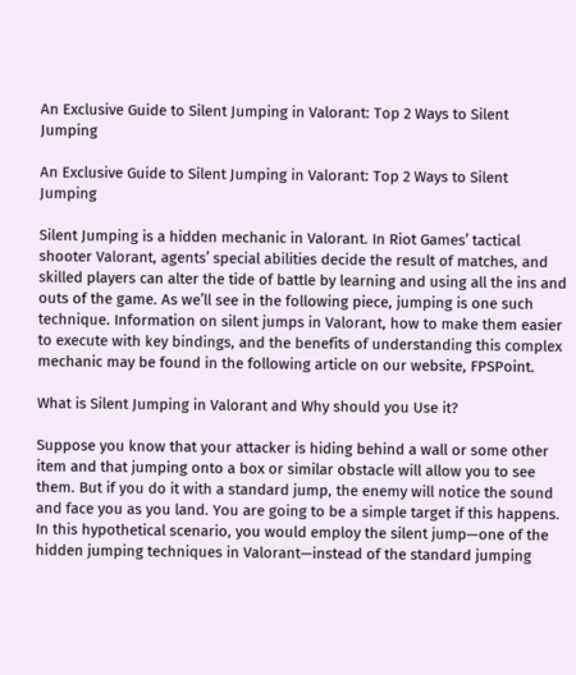An Exclusive Guide to Silent Jumping in Valorant: Top 2 Ways to Silent Jumping

An Exclusive Guide to Silent Jumping in Valorant: Top 2 Ways to Silent Jumping

Silent Jumping is a hidden mechanic in Valorant. In Riot Games’ tactical shooter Valorant, agents’ special abilities decide the result of matches, and skilled players can alter the tide of battle by learning and using all the ins and outs of the game. As we’ll see in the following piece, jumping is one such technique. Information on silent jumps in Valorant, how to make them easier to execute with key bindings, and the benefits of understanding this complex mechanic may be found in the following article on our website, FPSPoint.

What is Silent Jumping in Valorant and Why should you Use it?

Suppose you know that your attacker is hiding behind a wall or some other item and that jumping onto a box or similar obstacle will allow you to see them. But if you do it with a standard jump, the enemy will notice the sound and face you as you land. You are going to be a simple target if this happens. In this hypothetical scenario, you would employ the silent jump—one of the hidden jumping techniques in Valorant—instead of the standard jumping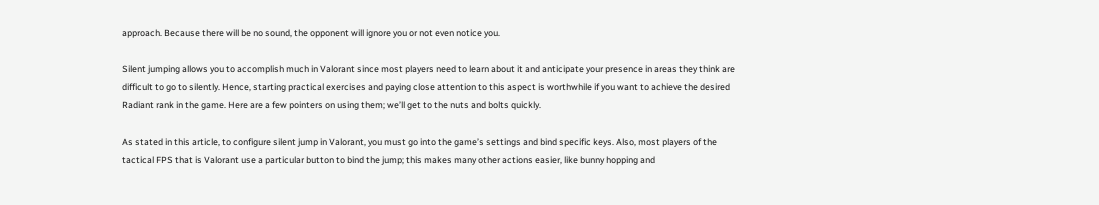approach. Because there will be no sound, the opponent will ignore you or not even notice you.

Silent jumping allows you to accomplish much in Valorant since most players need to learn about it and anticipate your presence in areas they think are difficult to go to silently. Hence, starting practical exercises and paying close attention to this aspect is worthwhile if you want to achieve the desired Radiant rank in the game. Here are a few pointers on using them; we’ll get to the nuts and bolts quickly.

As stated in this article, to configure silent jump in Valorant, you must go into the game’s settings and bind specific keys. Also, most players of the tactical FPS that is Valorant use a particular button to bind the jump; this makes many other actions easier, like bunny hopping and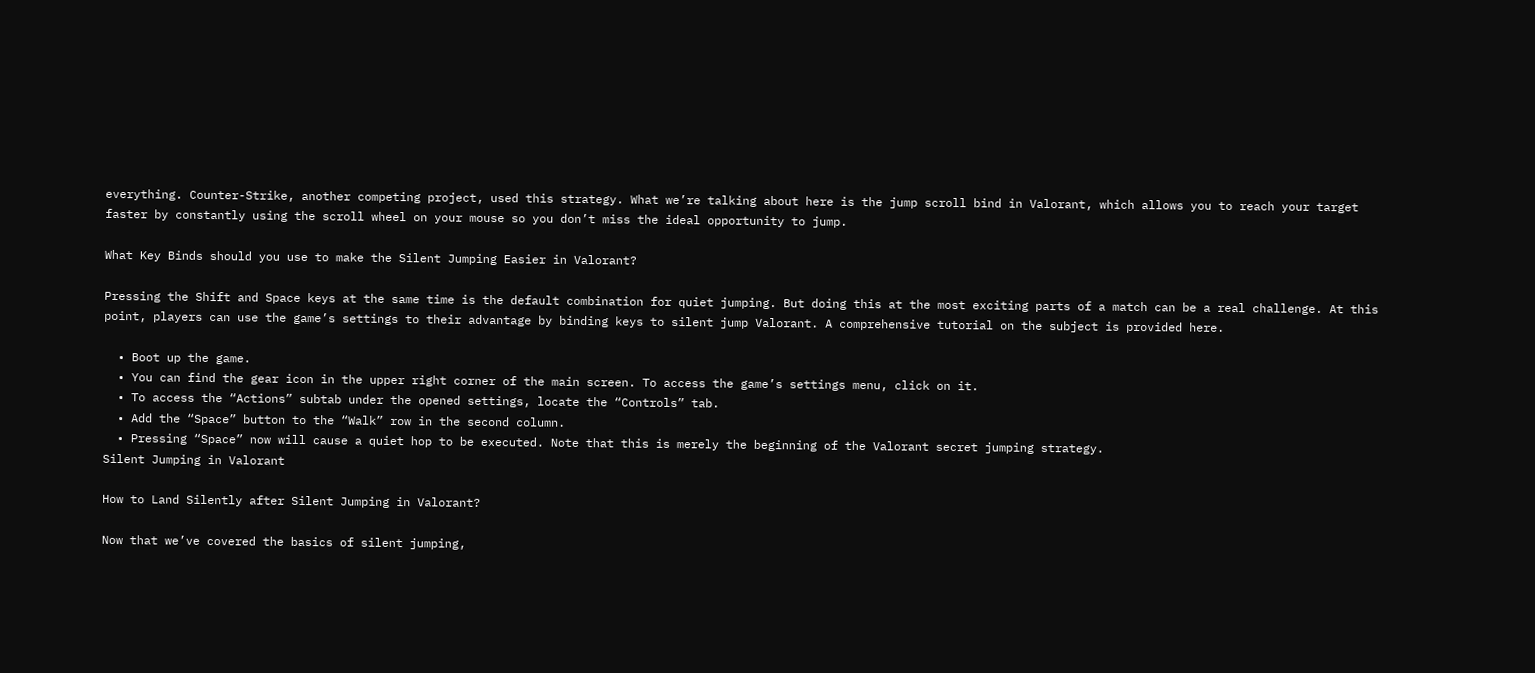everything. Counter-Strike, another competing project, used this strategy. What we’re talking about here is the jump scroll bind in Valorant, which allows you to reach your target faster by constantly using the scroll wheel on your mouse so you don’t miss the ideal opportunity to jump.

What Key Binds should you use to make the Silent Jumping Easier in Valorant?

Pressing the Shift and Space keys at the same time is the default combination for quiet jumping. But doing this at the most exciting parts of a match can be a real challenge. At this point, players can use the game’s settings to their advantage by binding keys to silent jump Valorant. A comprehensive tutorial on the subject is provided here.

  • Boot up the game.
  • You can find the gear icon in the upper right corner of the main screen. To access the game’s settings menu, click on it.
  • To access the “Actions” subtab under the opened settings, locate the “Controls” tab.
  • Add the “Space” button to the “Walk” row in the second column.
  • Pressing “Space” now will cause a quiet hop to be executed. Note that this is merely the beginning of the Valorant secret jumping strategy.
Silent Jumping in Valorant

How to Land Silently after Silent Jumping in Valorant?

Now that we’ve covered the basics of silent jumping,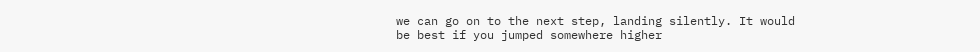we can go on to the next step, landing silently. It would be best if you jumped somewhere higher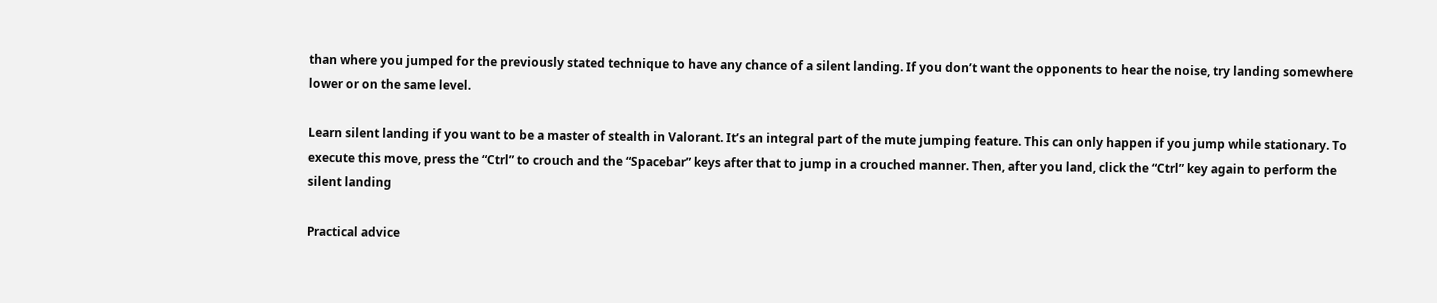than where you jumped for the previously stated technique to have any chance of a silent landing. If you don’t want the opponents to hear the noise, try landing somewhere lower or on the same level.

Learn silent landing if you want to be a master of stealth in Valorant. It’s an integral part of the mute jumping feature. This can only happen if you jump while stationary. To execute this move, press the “Ctrl” to crouch and the “Spacebar” keys after that to jump in a crouched manner. Then, after you land, click the “Ctrl” key again to perform the silent landing

Practical advice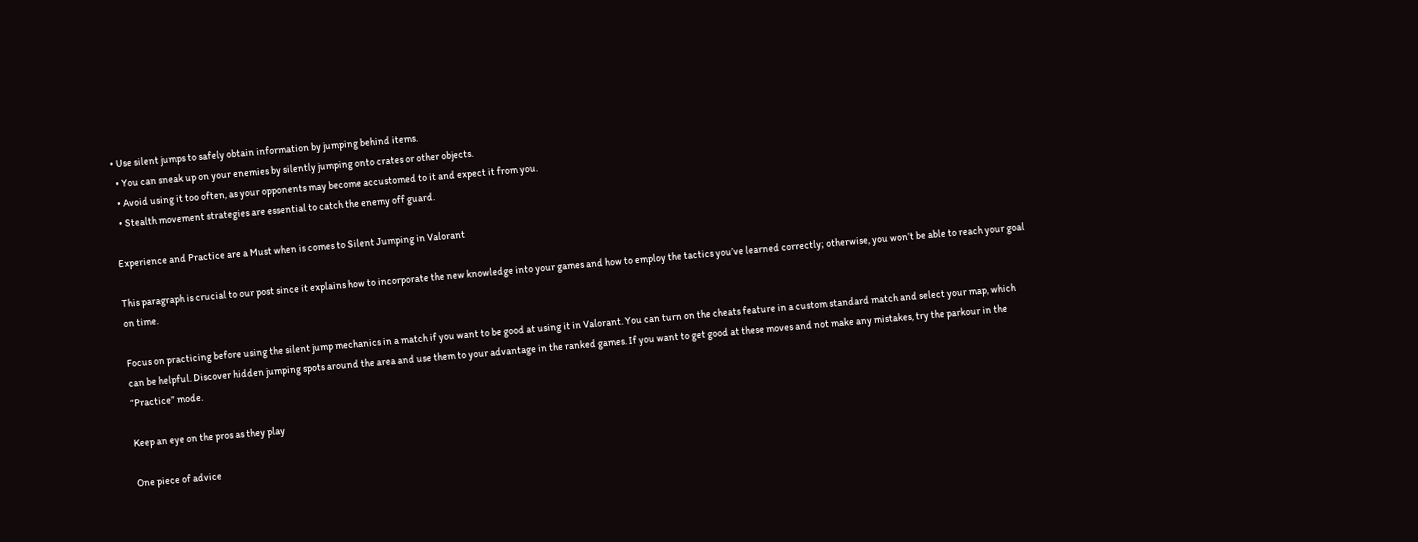• Use silent jumps to safely obtain information by jumping behind items.
  • You can sneak up on your enemies by silently jumping onto crates or other objects.
  • Avoid using it too often, as your opponents may become accustomed to it and expect it from you.
  • Stealth movement strategies are essential to catch the enemy off guard.

Experience and Practice are a Must when is comes to Silent Jumping in Valorant

This paragraph is crucial to our post since it explains how to incorporate the new knowledge into your games and how to employ the tactics you’ve learned correctly; otherwise, you won’t be able to reach your goal on time.

Focus on practicing before using the silent jump mechanics in a match if you want to be good at using it in Valorant. You can turn on the cheats feature in a custom standard match and select your map, which can be helpful. Discover hidden jumping spots around the area and use them to your advantage in the ranked games. If you want to get good at these moves and not make any mistakes, try the parkour in the “Practice” mode.

Keep an eye on the pros as they play

One piece of advice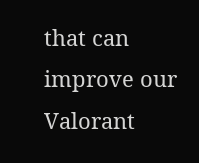that can improve our Valorant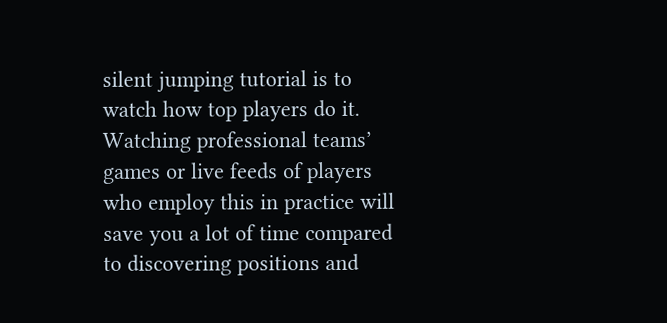silent jumping tutorial is to watch how top players do it. Watching professional teams’ games or live feeds of players who employ this in practice will save you a lot of time compared to discovering positions and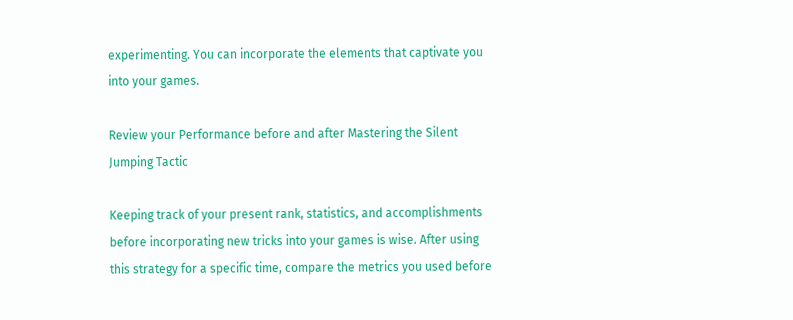experimenting. You can incorporate the elements that captivate you into your games.

Review your Performance before and after Mastering the Silent Jumping Tactic

Keeping track of your present rank, statistics, and accomplishments before incorporating new tricks into your games is wise. After using this strategy for a specific time, compare the metrics you used before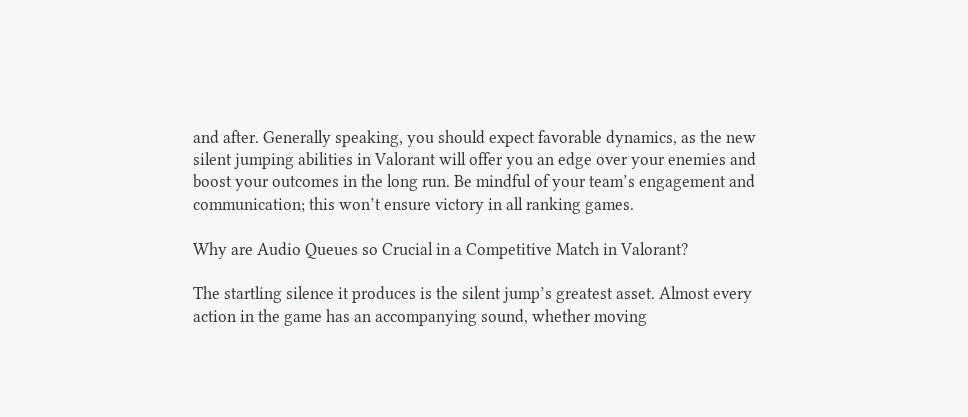and after. Generally speaking, you should expect favorable dynamics, as the new silent jumping abilities in Valorant will offer you an edge over your enemies and boost your outcomes in the long run. Be mindful of your team’s engagement and communication; this won’t ensure victory in all ranking games.

Why are Audio Queues so Crucial in a Competitive Match in Valorant?

The startling silence it produces is the silent jump’s greatest asset. Almost every action in the game has an accompanying sound, whether moving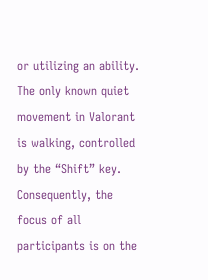or utilizing an ability. The only known quiet movement in Valorant is walking, controlled by the “Shift” key. Consequently, the focus of all participants is on the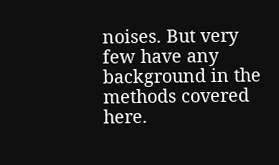noises. But very few have any background in the methods covered here.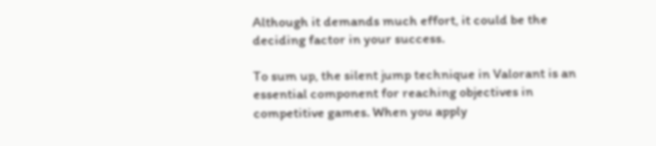Although it demands much effort, it could be the deciding factor in your success.

To sum up, the silent jump technique in Valorant is an essential component for reaching objectives in competitive games. When you apply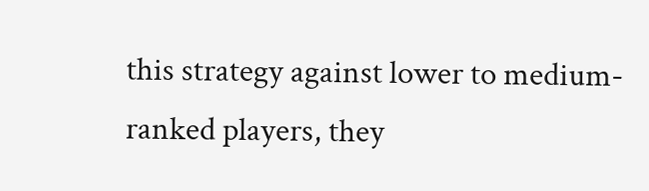this strategy against lower to medium-ranked players, they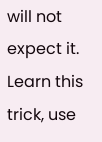will not expect it. Learn this trick, use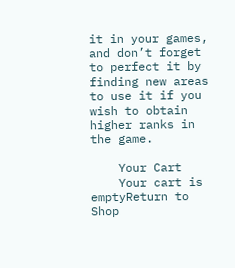it in your games, and don’t forget to perfect it by finding new areas to use it if you wish to obtain higher ranks in the game.

    Your Cart
    Your cart is emptyReturn to Shop